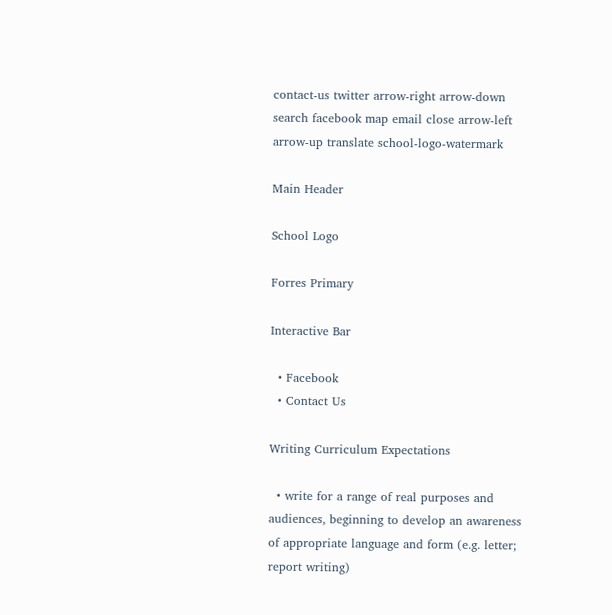contact-us twitter arrow-right arrow-down search facebook map email close arrow-left arrow-up translate school-logo-watermark

Main Header

School Logo

Forres Primary

Interactive Bar

  • Facebook
  • Contact Us

Writing Curriculum Expectations

  • write for a range of real purposes and audiences, beginning to develop an awareness of appropriate language and form (e.g. letter; report writing)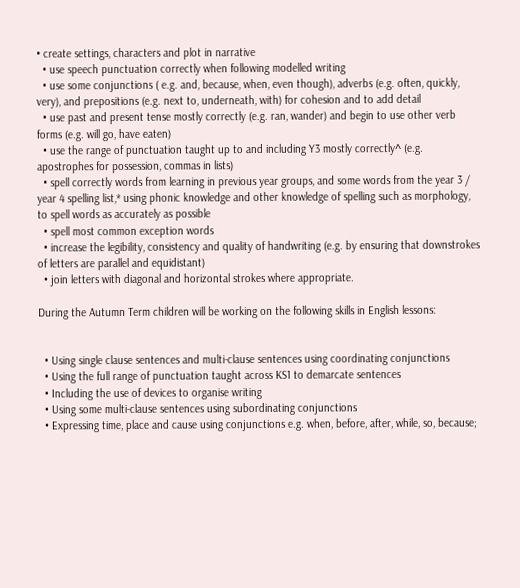• create settings, characters and plot in narrative
  • use speech punctuation correctly when following modelled writing
  • use some conjunctions ( e.g. and, because, when, even though), adverbs (e.g. often, quickly, very), and prepositions (e.g. next to, underneath, with) for cohesion and to add detail
  • use past and present tense mostly correctly (e.g. ran, wander) and begin to use other verb forms (e.g. will go, have eaten)
  • use the range of punctuation taught up to and including Y3 mostly correctly^ (e.g. apostrophes for possession, commas in lists)
  • spell correctly words from learning in previous year groups, and some words from the year 3 / year 4 spelling list,* using phonic knowledge and other knowledge of spelling such as morphology, to spell words as accurately as possible
  • spell most common exception words
  • increase the legibility, consistency and quality of handwriting (e.g. by ensuring that downstrokes of letters are parallel and equidistant)
  • join letters with diagonal and horizontal strokes where appropriate.

During the Autumn Term children will be working on the following skills in English lessons:


  • Using single clause sentences and multi-clause sentences using coordinating conjunctions
  • Using the full range of punctuation taught across KS1 to demarcate sentences
  • Including the use of devices to organise writing
  • Using some multi-clause sentences using subordinating conjunctions
  • Expressing time, place and cause using conjunctions e.g. when, before, after, while, so, because;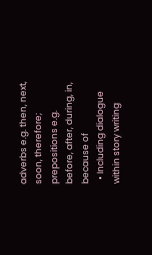adverbs e.g. then, next, soon, therefore; prepositions e.g. before, after, during, in, because of
  • Including dialogue within story writing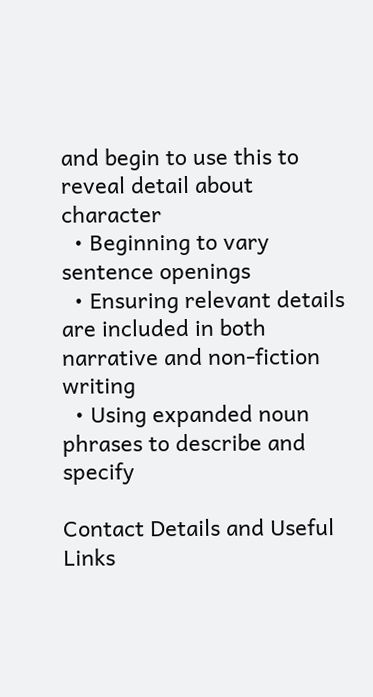and begin to use this to reveal detail about character
  • Beginning to vary sentence openings
  • Ensuring relevant details are included in both narrative and non-fiction writing
  • Using expanded noun phrases to describe and specify

Contact Details and Useful Links